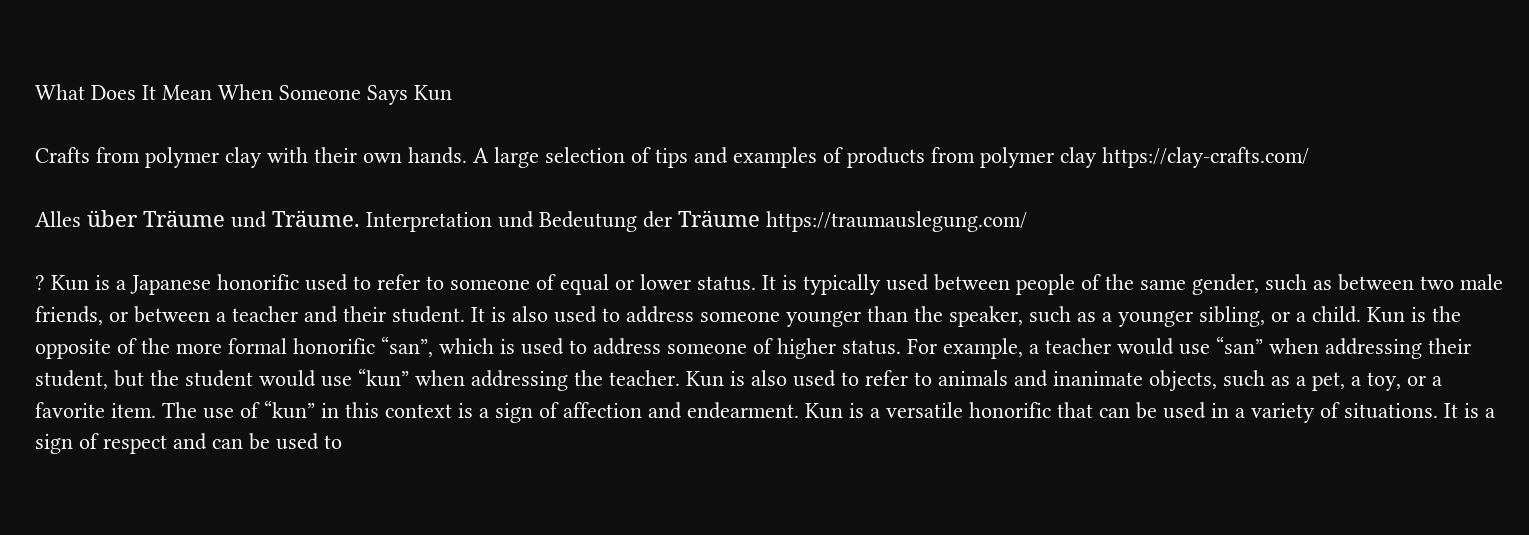What Does It Mean When Someone Says Kun

Crafts from polymer clay with their own hands. A large selection of tips and examples of products from polymer clay https://clay-crafts.com/

Alles über Träume und Träume. Interpretation und Bedeutung der Träume https://traumauslegung.com/

? Kun is a Japanese honorific used to refer to someone of equal or lower status. It is typically used between people of the same gender, such as between two male friends, or between a teacher and their student. It is also used to address someone younger than the speaker, such as a younger sibling, or a child. Kun is the opposite of the more formal honorific “san”, which is used to address someone of higher status. For example, a teacher would use “san” when addressing their student, but the student would use “kun” when addressing the teacher. Kun is also used to refer to animals and inanimate objects, such as a pet, a toy, or a favorite item. The use of “kun” in this context is a sign of affection and endearment. Kun is a versatile honorific that can be used in a variety of situations. It is a sign of respect and can be used to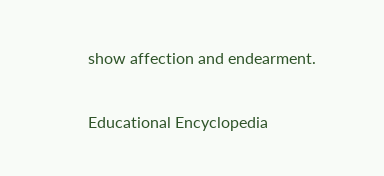show affection and endearment.

Educational Encyclopedia